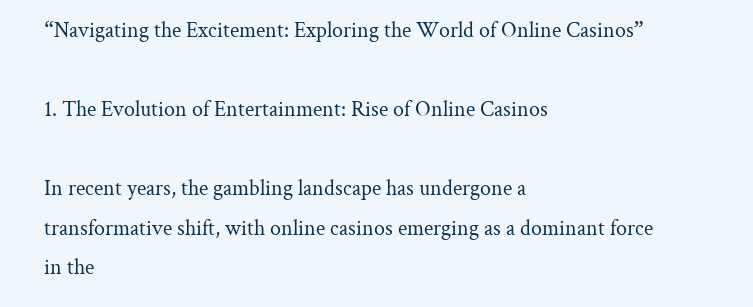“Navigating the Excitement: Exploring the World of Online Casinos”

1. The Evolution of Entertainment: Rise of Online Casinos

In recent years, the gambling landscape has undergone a transformative shift, with online casinos emerging as a dominant force in the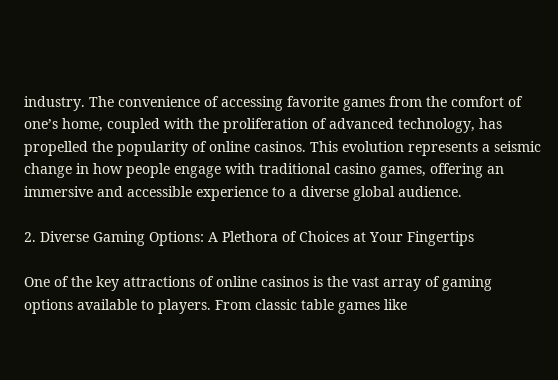industry. The convenience of accessing favorite games from the comfort of one’s home, coupled with the proliferation of advanced technology, has propelled the popularity of online casinos. This evolution represents a seismic change in how people engage with traditional casino games, offering an immersive and accessible experience to a diverse global audience.

2. Diverse Gaming Options: A Plethora of Choices at Your Fingertips

One of the key attractions of online casinos is the vast array of gaming options available to players. From classic table games like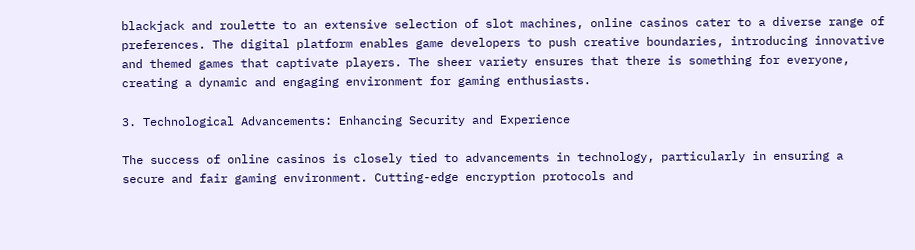blackjack and roulette to an extensive selection of slot machines, online casinos cater to a diverse range of preferences. The digital platform enables game developers to push creative boundaries, introducing innovative and themed games that captivate players. The sheer variety ensures that there is something for everyone, creating a dynamic and engaging environment for gaming enthusiasts.

3. Technological Advancements: Enhancing Security and Experience

The success of online casinos is closely tied to advancements in technology, particularly in ensuring a secure and fair gaming environment. Cutting-edge encryption protocols and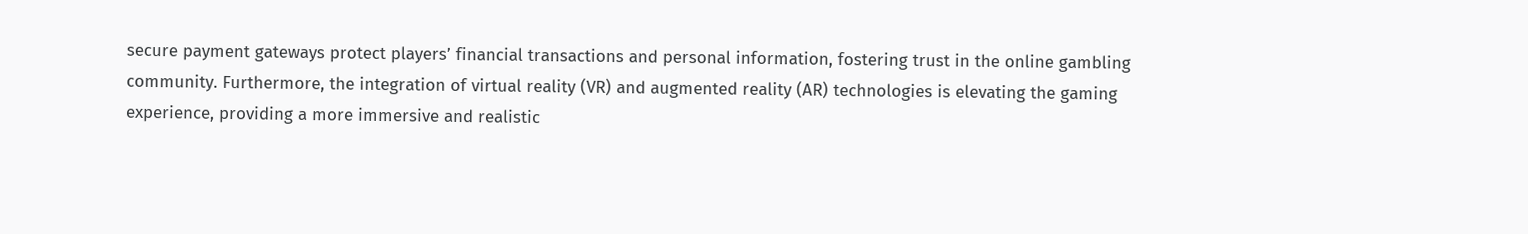secure payment gateways protect players’ financial transactions and personal information, fostering trust in the online gambling community. Furthermore, the integration of virtual reality (VR) and augmented reality (AR) technologies is elevating the gaming experience, providing a more immersive and realistic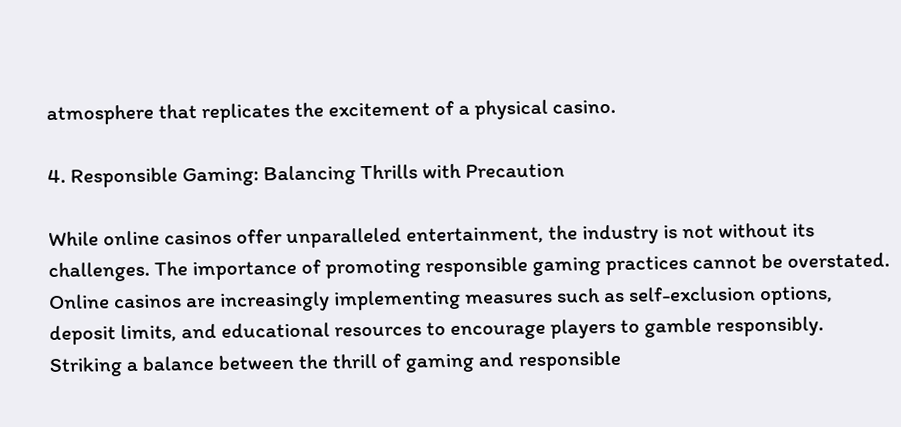atmosphere that replicates the excitement of a physical casino.

4. Responsible Gaming: Balancing Thrills with Precaution

While online casinos offer unparalleled entertainment, the industry is not without its challenges. The importance of promoting responsible gaming practices cannot be overstated. Online casinos are increasingly implementing measures such as self-exclusion options, deposit limits, and educational resources to encourage players to gamble responsibly. Striking a balance between the thrill of gaming and responsible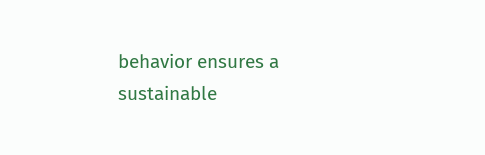behavior ensures a sustainable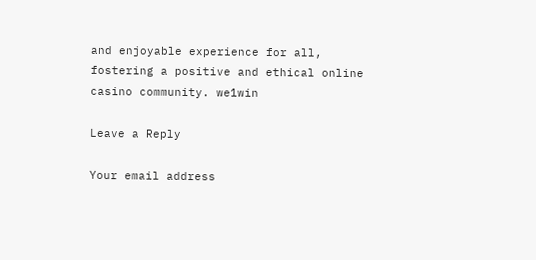and enjoyable experience for all, fostering a positive and ethical online casino community. we1win

Leave a Reply

Your email address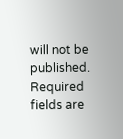will not be published. Required fields are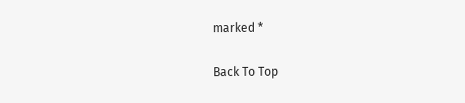marked *

Back To Top